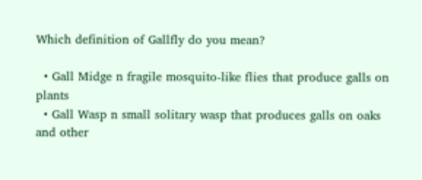Which definition of Gallfly do you mean?

  • Gall Midge n fragile mosquito-like flies that produce galls on plants
  • Gall Wasp n small solitary wasp that produces galls on oaks and other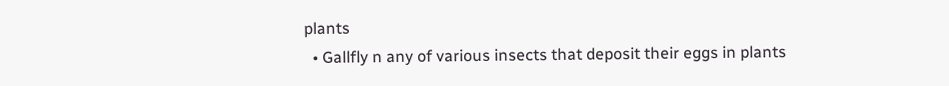plants
  • Gallfly n any of various insects that deposit their eggs in plants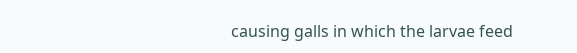causing galls in which the larvae feed